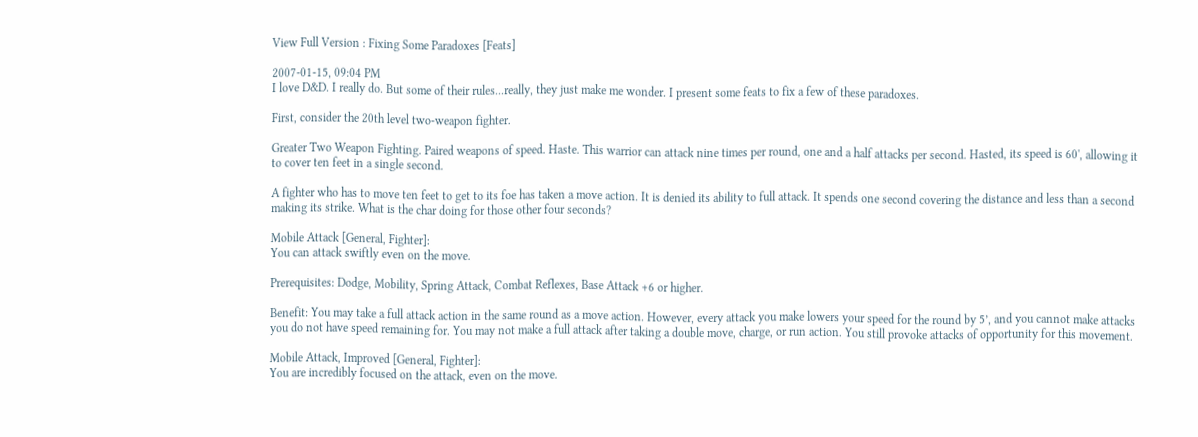View Full Version : Fixing Some Paradoxes [Feats]

2007-01-15, 09:04 PM
I love D&D. I really do. But some of their rules...really, they just make me wonder. I present some feats to fix a few of these paradoxes.

First, consider the 20th level two-weapon fighter.

Greater Two Weapon Fighting. Paired weapons of speed. Haste. This warrior can attack nine times per round, one and a half attacks per second. Hasted, its speed is 60', allowing it to cover ten feet in a single second.

A fighter who has to move ten feet to get to its foe has taken a move action. It is denied its ability to full attack. It spends one second covering the distance and less than a second making its strike. What is the char doing for those other four seconds?

Mobile Attack [General, Fighter]:
You can attack swiftly even on the move.

Prerequisites: Dodge, Mobility, Spring Attack, Combat Reflexes, Base Attack +6 or higher.

Benefit: You may take a full attack action in the same round as a move action. However, every attack you make lowers your speed for the round by 5’, and you cannot make attacks you do not have speed remaining for. You may not make a full attack after taking a double move, charge, or run action. You still provoke attacks of opportunity for this movement.

Mobile Attack, Improved [General, Fighter]:
You are incredibly focused on the attack, even on the move.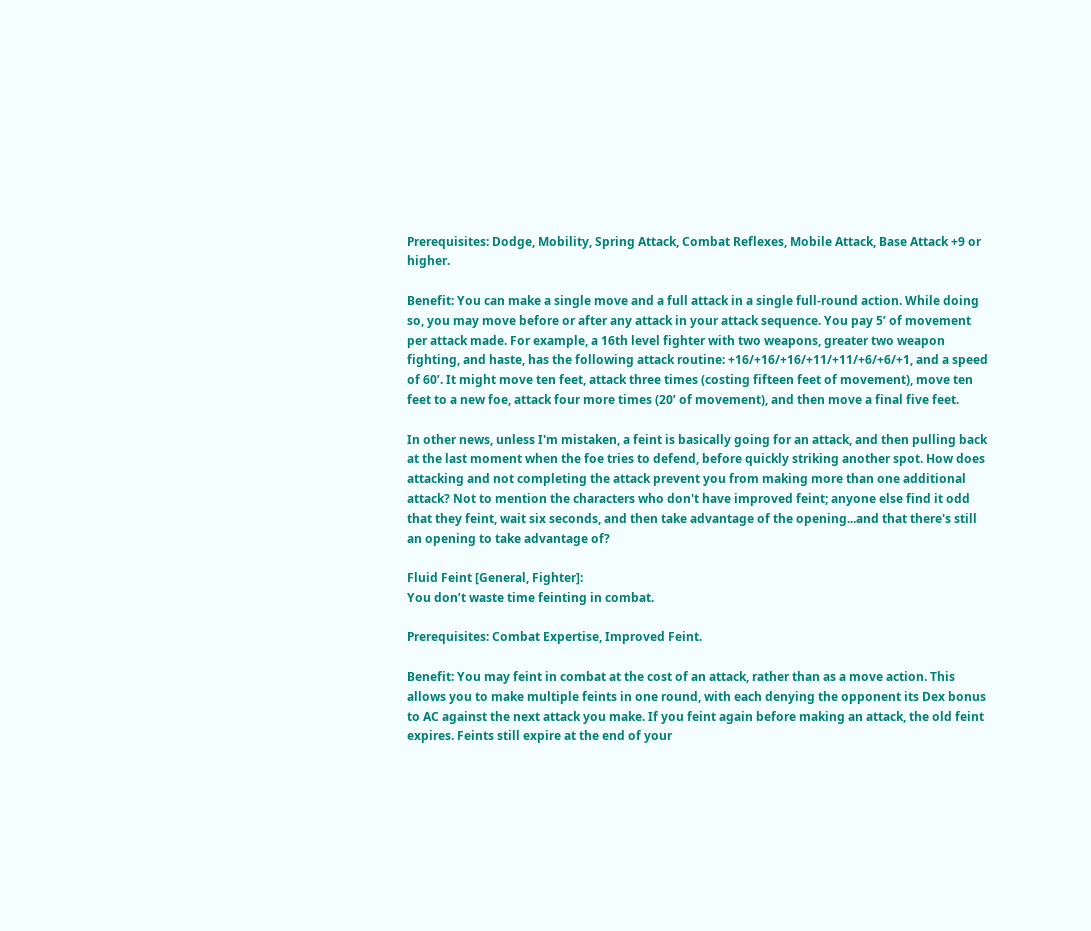Prerequisites: Dodge, Mobility, Spring Attack, Combat Reflexes, Mobile Attack, Base Attack +9 or higher.

Benefit: You can make a single move and a full attack in a single full-round action. While doing so, you may move before or after any attack in your attack sequence. You pay 5’ of movement per attack made. For example, a 16th level fighter with two weapons, greater two weapon fighting, and haste, has the following attack routine: +16/+16/+16/+11/+11/+6/+6/+1, and a speed of 60’. It might move ten feet, attack three times (costing fifteen feet of movement), move ten feet to a new foe, attack four more times (20’ of movement), and then move a final five feet.

In other news, unless I'm mistaken, a feint is basically going for an attack, and then pulling back at the last moment when the foe tries to defend, before quickly striking another spot. How does attacking and not completing the attack prevent you from making more than one additional attack? Not to mention the characters who don't have improved feint; anyone else find it odd that they feint, wait six seconds, and then take advantage of the opening...and that there's still an opening to take advantage of?

Fluid Feint [General, Fighter]:
You don’t waste time feinting in combat.

Prerequisites: Combat Expertise, Improved Feint.

Benefit: You may feint in combat at the cost of an attack, rather than as a move action. This allows you to make multiple feints in one round, with each denying the opponent its Dex bonus to AC against the next attack you make. If you feint again before making an attack, the old feint expires. Feints still expire at the end of your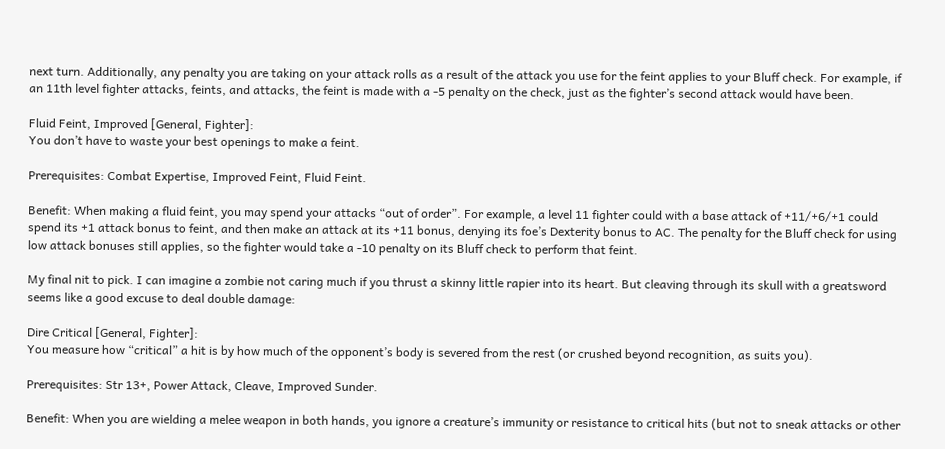next turn. Additionally, any penalty you are taking on your attack rolls as a result of the attack you use for the feint applies to your Bluff check. For example, if an 11th level fighter attacks, feints, and attacks, the feint is made with a -5 penalty on the check, just as the fighter’s second attack would have been.

Fluid Feint, Improved [General, Fighter]:
You don’t have to waste your best openings to make a feint.

Prerequisites: Combat Expertise, Improved Feint, Fluid Feint.

Benefit: When making a fluid feint, you may spend your attacks “out of order”. For example, a level 11 fighter could with a base attack of +11/+6/+1 could spend its +1 attack bonus to feint, and then make an attack at its +11 bonus, denying its foe’s Dexterity bonus to AC. The penalty for the Bluff check for using low attack bonuses still applies, so the fighter would take a -10 penalty on its Bluff check to perform that feint.

My final nit to pick. I can imagine a zombie not caring much if you thrust a skinny little rapier into its heart. But cleaving through its skull with a greatsword seems like a good excuse to deal double damage:

Dire Critical [General, Fighter]:
You measure how “critical” a hit is by how much of the opponent’s body is severed from the rest (or crushed beyond recognition, as suits you).

Prerequisites: Str 13+, Power Attack, Cleave, Improved Sunder.

Benefit: When you are wielding a melee weapon in both hands, you ignore a creature’s immunity or resistance to critical hits (but not to sneak attacks or other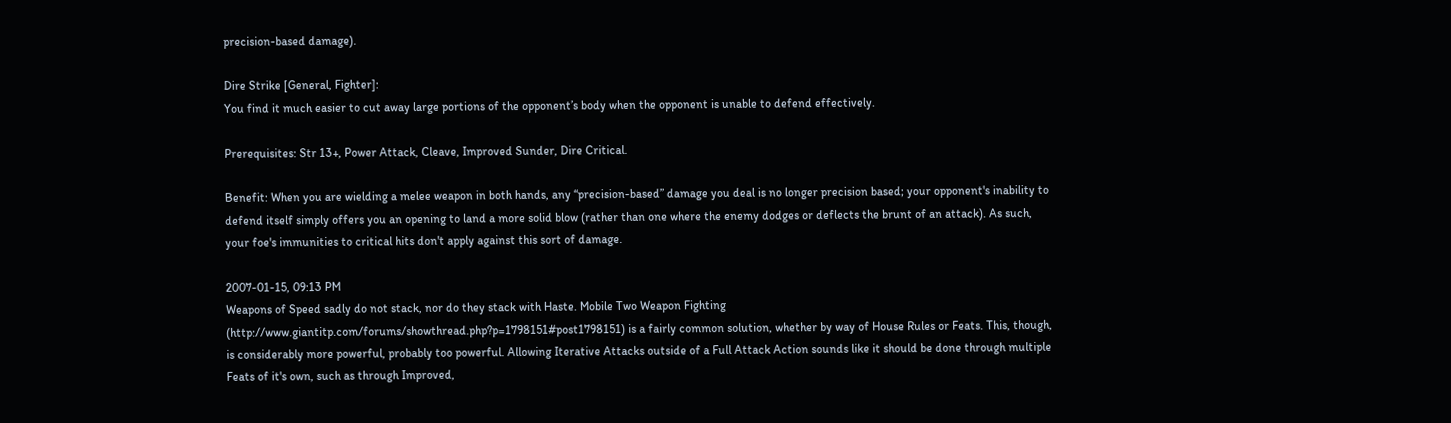precision-based damage).

Dire Strike [General, Fighter]:
You find it much easier to cut away large portions of the opponent’s body when the opponent is unable to defend effectively.

Prerequisites: Str 13+, Power Attack, Cleave, Improved Sunder, Dire Critical.

Benefit: When you are wielding a melee weapon in both hands, any “precision-based” damage you deal is no longer precision based; your opponent's inability to defend itself simply offers you an opening to land a more solid blow (rather than one where the enemy dodges or deflects the brunt of an attack). As such, your foe's immunities to critical hits don't apply against this sort of damage.

2007-01-15, 09:13 PM
Weapons of Speed sadly do not stack, nor do they stack with Haste. Mobile Two Weapon Fighting (http://www.giantitp.com/forums/showthread.php?p=1798151#post1798151) is a fairly common solution, whether by way of House Rules or Feats. This, though, is considerably more powerful, probably too powerful. Allowing Iterative Attacks outside of a Full Attack Action sounds like it should be done through multiple Feats of it's own, such as through Improved,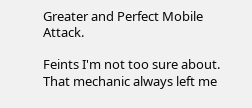Greater and Perfect Mobile Attack.

Feints I'm not too sure about. That mechanic always left me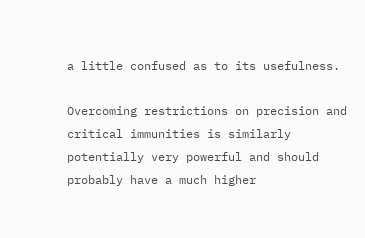a little confused as to its usefulness.

Overcoming restrictions on precision and critical immunities is similarly potentially very powerful and should probably have a much higher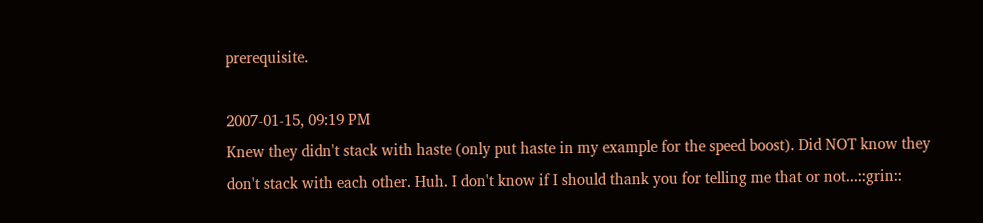prerequisite.

2007-01-15, 09:19 PM
Knew they didn't stack with haste (only put haste in my example for the speed boost). Did NOT know they don't stack with each other. Huh. I don't know if I should thank you for telling me that or not...::grin::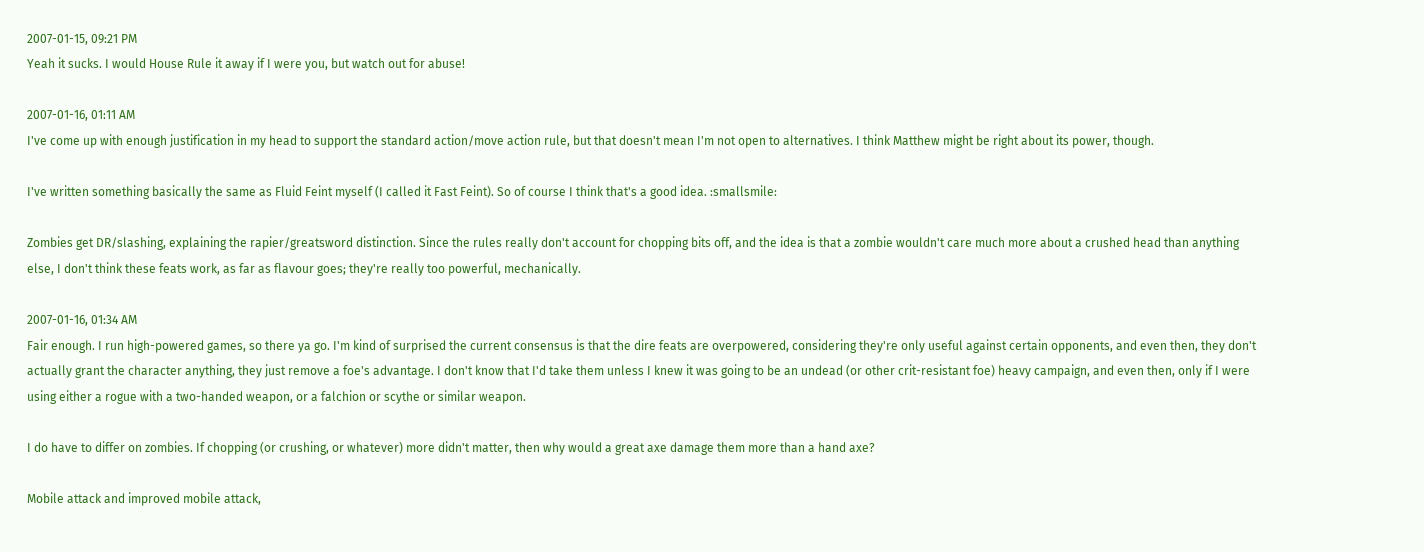2007-01-15, 09:21 PM
Yeah it sucks. I would House Rule it away if I were you, but watch out for abuse!

2007-01-16, 01:11 AM
I've come up with enough justification in my head to support the standard action/move action rule, but that doesn't mean I'm not open to alternatives. I think Matthew might be right about its power, though.

I've written something basically the same as Fluid Feint myself (I called it Fast Feint). So of course I think that's a good idea. :smallsmile:

Zombies get DR/slashing, explaining the rapier/greatsword distinction. Since the rules really don't account for chopping bits off, and the idea is that a zombie wouldn't care much more about a crushed head than anything else, I don't think these feats work, as far as flavour goes; they're really too powerful, mechanically.

2007-01-16, 01:34 AM
Fair enough. I run high-powered games, so there ya go. I'm kind of surprised the current consensus is that the dire feats are overpowered, considering they're only useful against certain opponents, and even then, they don't actually grant the character anything, they just remove a foe's advantage. I don't know that I'd take them unless I knew it was going to be an undead (or other crit-resistant foe) heavy campaign, and even then, only if I were using either a rogue with a two-handed weapon, or a falchion or scythe or similar weapon.

I do have to differ on zombies. If chopping (or crushing, or whatever) more didn't matter, then why would a great axe damage them more than a hand axe?

Mobile attack and improved mobile attack,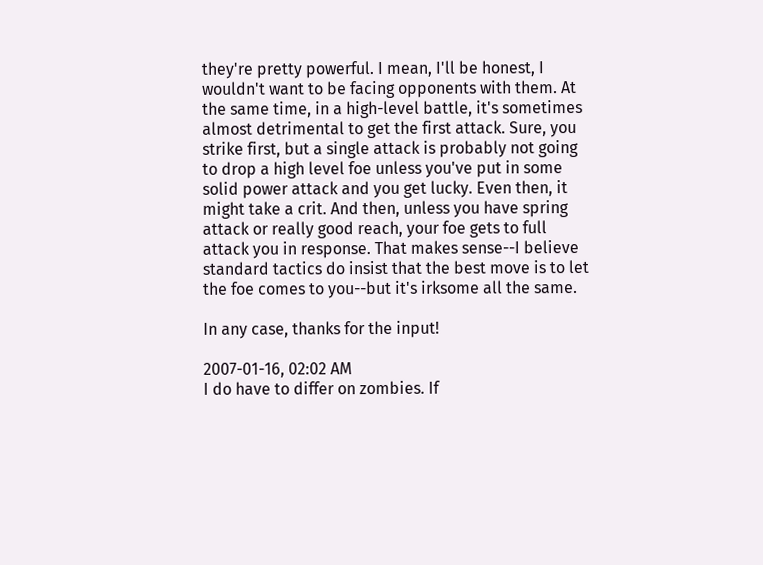they're pretty powerful. I mean, I'll be honest, I wouldn't want to be facing opponents with them. At the same time, in a high-level battle, it's sometimes almost detrimental to get the first attack. Sure, you strike first, but a single attack is probably not going to drop a high level foe unless you've put in some solid power attack and you get lucky. Even then, it might take a crit. And then, unless you have spring attack or really good reach, your foe gets to full attack you in response. That makes sense--I believe standard tactics do insist that the best move is to let the foe comes to you--but it's irksome all the same.

In any case, thanks for the input!

2007-01-16, 02:02 AM
I do have to differ on zombies. If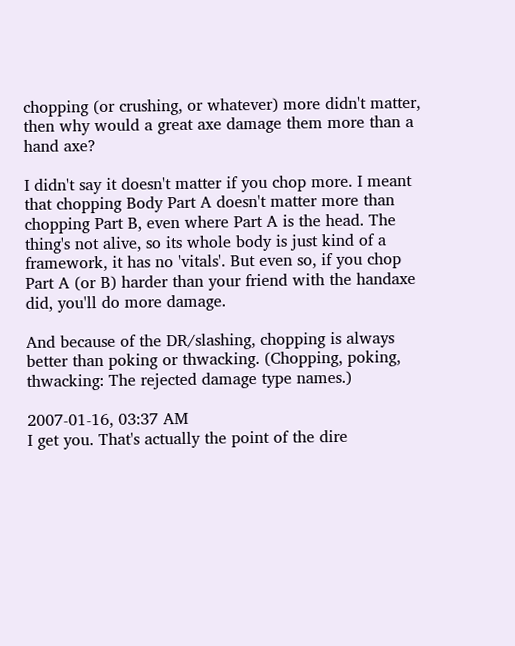chopping (or crushing, or whatever) more didn't matter, then why would a great axe damage them more than a hand axe?

I didn't say it doesn't matter if you chop more. I meant that chopping Body Part A doesn't matter more than chopping Part B, even where Part A is the head. The thing's not alive, so its whole body is just kind of a framework, it has no 'vitals'. But even so, if you chop Part A (or B) harder than your friend with the handaxe did, you'll do more damage.

And because of the DR/slashing, chopping is always better than poking or thwacking. (Chopping, poking, thwacking: The rejected damage type names.)

2007-01-16, 03:37 AM
I get you. That's actually the point of the dire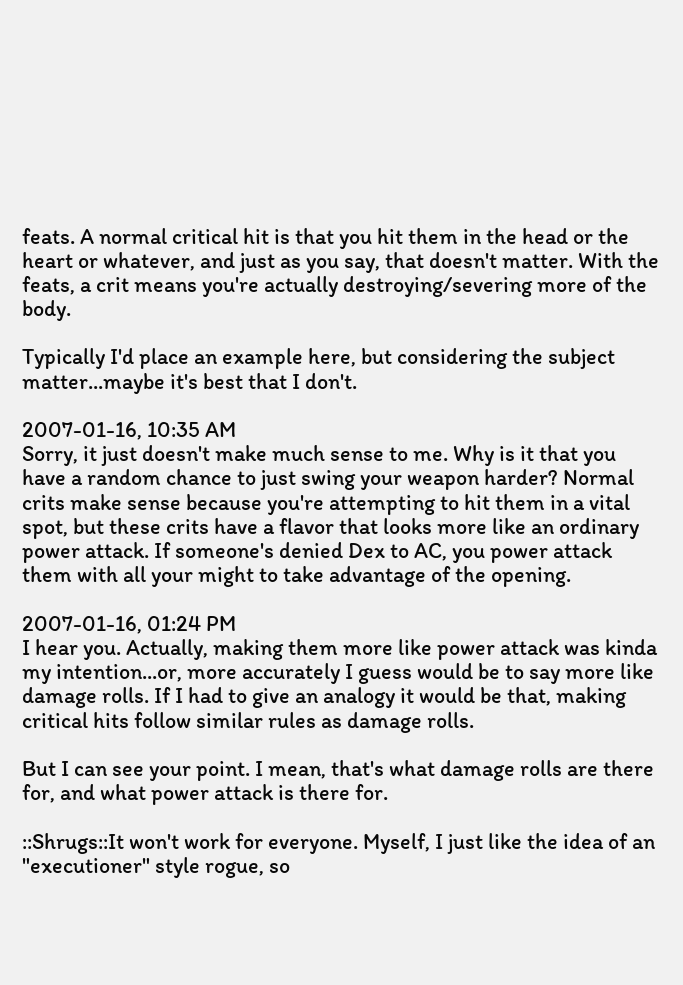feats. A normal critical hit is that you hit them in the head or the heart or whatever, and just as you say, that doesn't matter. With the feats, a crit means you're actually destroying/severing more of the body.

Typically I'd place an example here, but considering the subject matter...maybe it's best that I don't.

2007-01-16, 10:35 AM
Sorry, it just doesn't make much sense to me. Why is it that you have a random chance to just swing your weapon harder? Normal crits make sense because you're attempting to hit them in a vital spot, but these crits have a flavor that looks more like an ordinary power attack. If someone's denied Dex to AC, you power attack them with all your might to take advantage of the opening.

2007-01-16, 01:24 PM
I hear you. Actually, making them more like power attack was kinda my intention...or, more accurately I guess would be to say more like damage rolls. If I had to give an analogy it would be that, making critical hits follow similar rules as damage rolls.

But I can see your point. I mean, that's what damage rolls are there for, and what power attack is there for.

::Shrugs::It won't work for everyone. Myself, I just like the idea of an "executioner" style rogue, so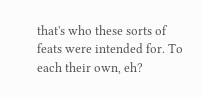that's who these sorts of feats were intended for. To each their own, eh?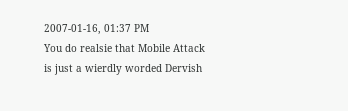2007-01-16, 01:37 PM
You do realsie that Mobile Attack is just a wierdly worded Dervish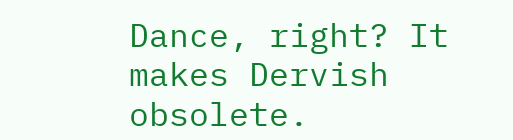Dance, right? It makes Dervish obsolete.